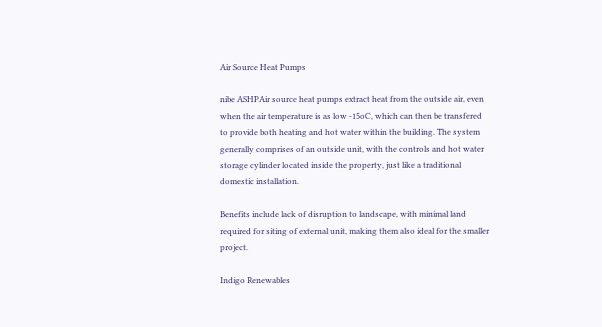Air Source Heat Pumps

nibe ASHPAir source heat pumps extract heat from the outside air, even when the air temperature is as low -15oC, which can then be transfered to provide both heating and hot water within the building. The system generally comprises of an outside unit, with the controls and hot water storage cylinder located inside the property, just like a traditional domestic installation.

Benefits include lack of disruption to landscape, with minimal land required for siting of external unit, making them also ideal for the smaller project.

Indigo Renewables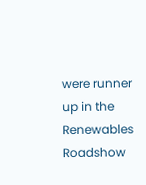were runner up in the Renewables Roadshow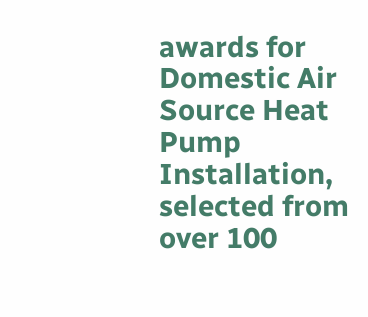awards for Domestic Air Source Heat Pump Installation, selected from over 100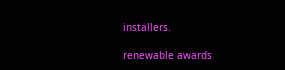installers.

renewable awards